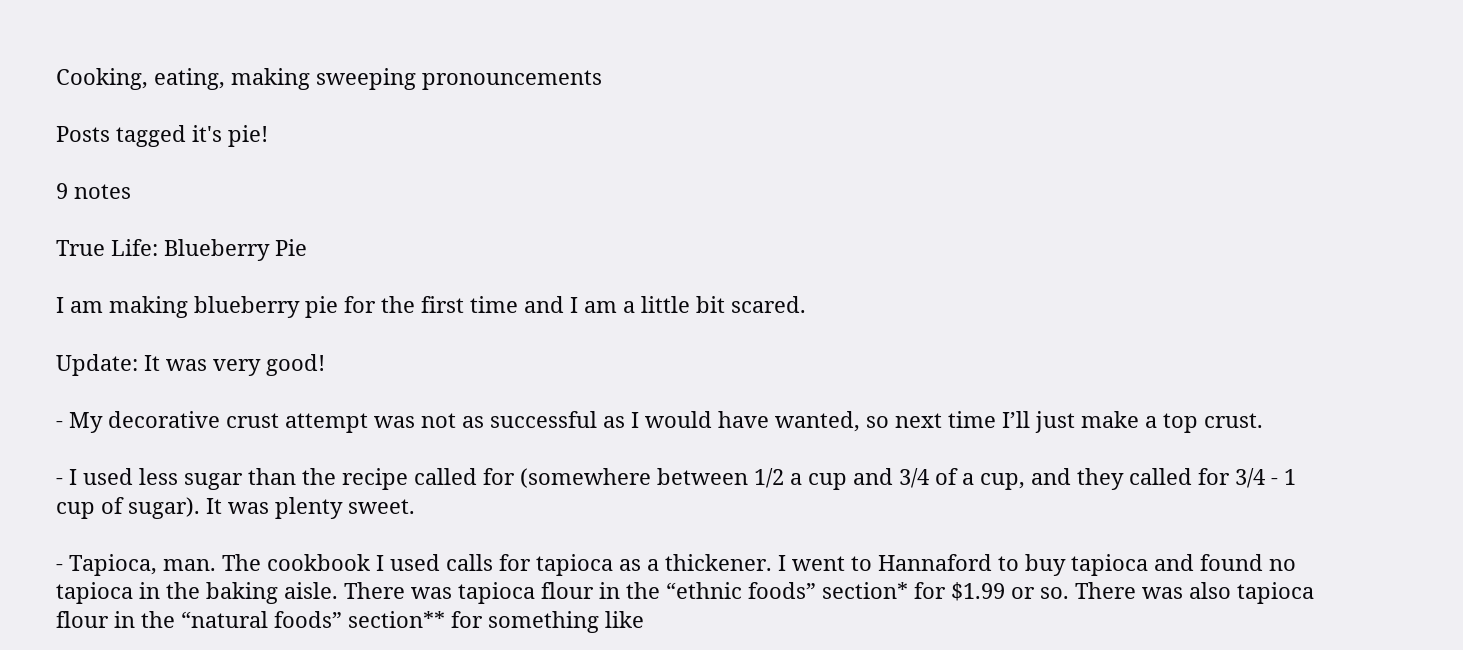Cooking, eating, making sweeping pronouncements

Posts tagged it's pie!

9 notes

True Life: Blueberry Pie

I am making blueberry pie for the first time and I am a little bit scared.

Update: It was very good!

- My decorative crust attempt was not as successful as I would have wanted, so next time I’ll just make a top crust.

- I used less sugar than the recipe called for (somewhere between 1/2 a cup and 3/4 of a cup, and they called for 3/4 - 1 cup of sugar). It was plenty sweet.

- Tapioca, man. The cookbook I used calls for tapioca as a thickener. I went to Hannaford to buy tapioca and found no tapioca in the baking aisle. There was tapioca flour in the “ethnic foods” section* for $1.99 or so. There was also tapioca flour in the “natural foods” section** for something like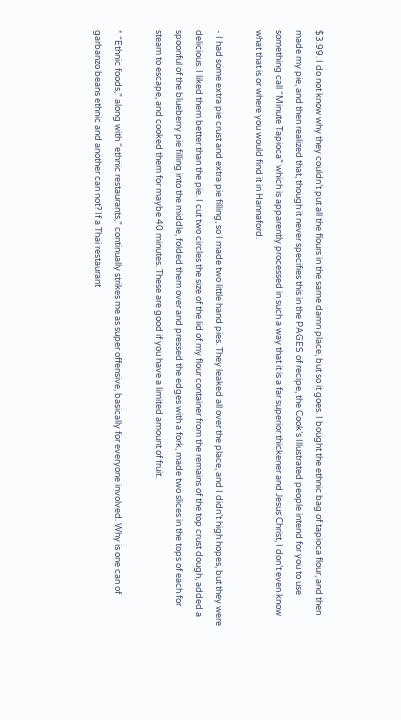$3.99. I do not know why they couldn’t put all the flours in the same damn place, but so it goes. I bought the ethnic bag of tapioca flour, and then made my pie, and then realized that, though it never specifies this in the PAGES of recipe, the Cook’s Illustrated people intend for you to use something call “Minute Tapioca” which is apparently processed in such a way that it is a far superior thickener and Jesus Christ, I don’t even know what that is or where you would find it in Hannaford.

- I had some extra pie crust and extra pie filling, so I made two little hand pies. They leaked all over the place, and I didn’t high hopes, but they were delicious. I liked them better than the pie. I cut two circles the size of the lid of my flour container from the remains of the top crust dough, added a spoonful of the blueberry pie filling into the middle, folded them over and pressed the edges with a fork, made two slices in the tops of each for steam to escape, and cooked them for maybe 40 minutes. These are good if you have a limited amount of fruit.

* “Ethnic foods,” along with “ethnic restaurants,” continually strikes me as super offensive, basically for everyone involved. Why is one can of garbanzo beans ethnic and another can not? If a Thai restaurant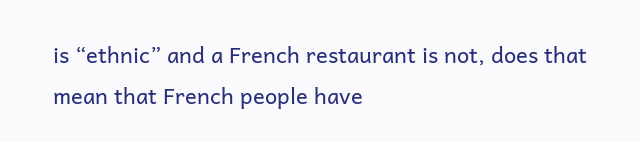is “ethnic” and a French restaurant is not, does that mean that French people have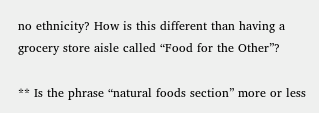no ethnicity? How is this different than having a grocery store aisle called “Food for the Other”?

** Is the phrase “natural foods section” more or less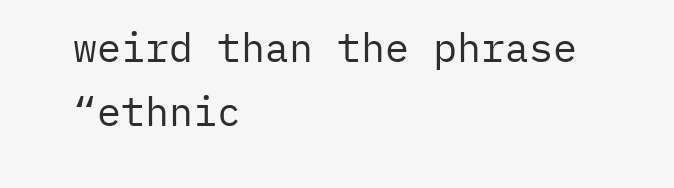weird than the phrase “ethnic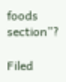foods section”?

Filed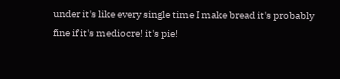under it's like every single time I make bread it's probably fine if it's mediocre! it's pie!